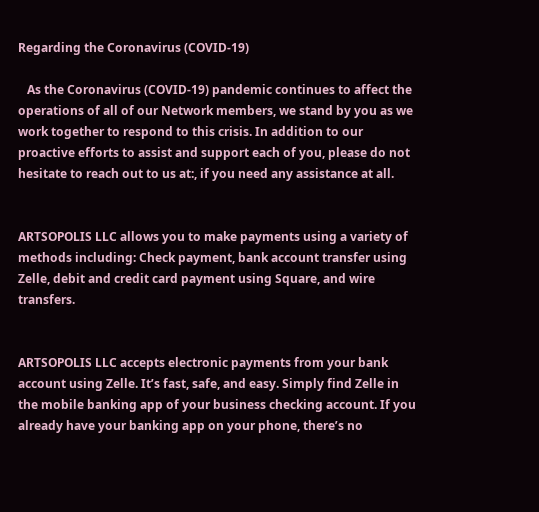Regarding the Coronavirus (COVID-19)

   As the Coronavirus (COVID-19) pandemic continues to affect the operations of all of our Network members, we stand by you as we work together to respond to this crisis. In addition to our proactive efforts to assist and support each of you, please do not hesitate to reach out to us at:, if you need any assistance at all.


ARTSOPOLIS LLC allows you to make payments using a variety of methods including: Check payment, bank account transfer using Zelle, debit and credit card payment using Square, and wire transfers.


ARTSOPOLIS LLC accepts electronic payments from your bank account using Zelle. It’s fast, safe, and easy. Simply find Zelle in the mobile banking app of your business checking account. If you already have your banking app on your phone, there’s no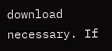download necessary. If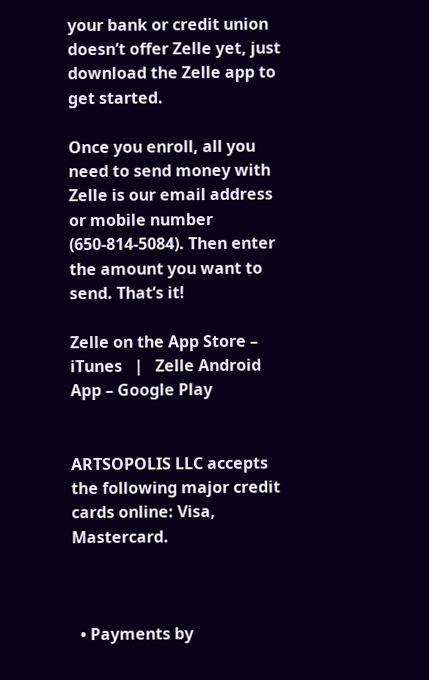your bank or credit union doesn’t offer Zelle yet, just download the Zelle app to get started.

Once you enroll, all you need to send money with Zelle is our email address or mobile number (650-814-5084). Then enter the amount you want to send. That’s it!

Zelle on the App Store – iTunes   |   Zelle Android App – Google Play


ARTSOPOLIS LLC accepts the following major credit cards online: Visa, Mastercard.



  • Payments by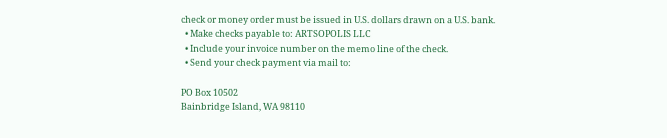check or money order must be issued in U.S. dollars drawn on a U.S. bank.
  • Make checks payable to: ARTSOPOLIS LLC
  • Include your invoice number on the memo line of the check.
  • Send your check payment via mail to:

PO Box 10502
Bainbridge Island, WA 98110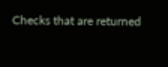Checks that are returned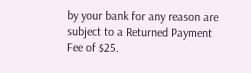by your bank for any reason are subject to a Returned Payment Fee of $25.